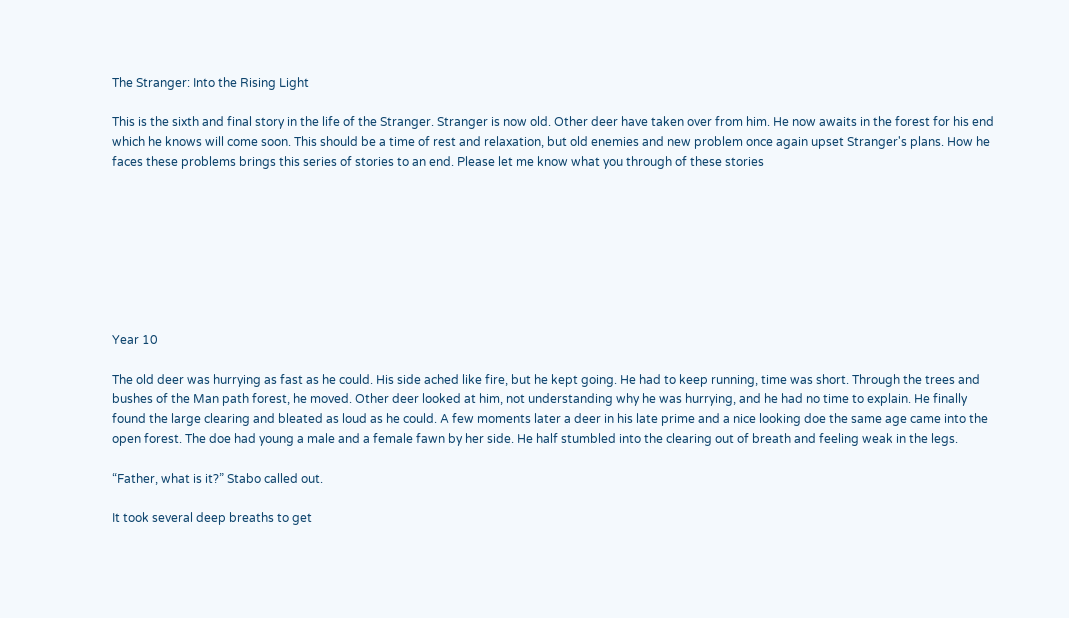The Stranger: Into the Rising Light

This is the sixth and final story in the life of the Stranger. Stranger is now old. Other deer have taken over from him. He now awaits in the forest for his end which he knows will come soon. This should be a time of rest and relaxation, but old enemies and new problem once again upset Stranger's plans. How he faces these problems brings this series of stories to an end. Please let me know what you through of these stories








Year 10

The old deer was hurrying as fast as he could. His side ached like fire, but he kept going. He had to keep running, time was short. Through the trees and bushes of the Man path forest, he moved. Other deer looked at him, not understanding why he was hurrying, and he had no time to explain. He finally found the large clearing and bleated as loud as he could. A few moments later a deer in his late prime and a nice looking doe the same age came into the open forest. The doe had young a male and a female fawn by her side. He half stumbled into the clearing out of breath and feeling weak in the legs.

“Father, what is it?” Stabo called out.

It took several deep breaths to get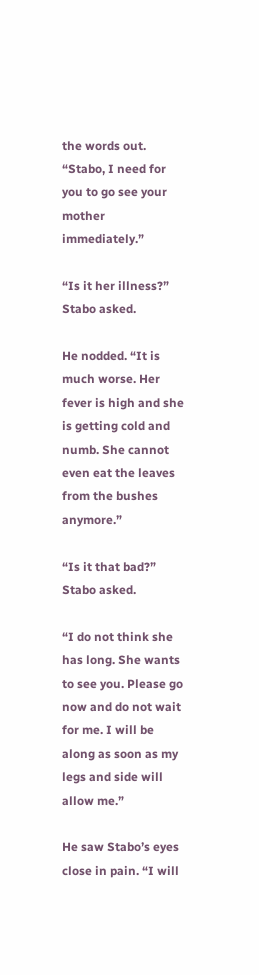the words out. “Stabo, I need for you to go see your mother immediately.”

“Is it her illness?” Stabo asked.

He nodded. “It is much worse. Her fever is high and she is getting cold and numb. She cannot even eat the leaves from the bushes anymore.”

“Is it that bad?” Stabo asked.

“I do not think she has long. She wants to see you. Please go now and do not wait for me. I will be along as soon as my legs and side will allow me.”

He saw Stabo’s eyes close in pain. “I will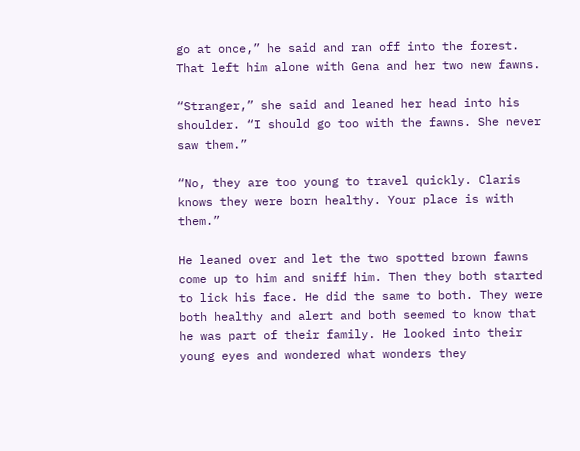go at once,” he said and ran off into the forest. That left him alone with Gena and her two new fawns.

“Stranger,” she said and leaned her head into his shoulder. “I should go too with the fawns. She never saw them.”

“No, they are too young to travel quickly. Claris knows they were born healthy. Your place is with them.”

He leaned over and let the two spotted brown fawns come up to him and sniff him. Then they both started to lick his face. He did the same to both. They were both healthy and alert and both seemed to know that he was part of their family. He looked into their young eyes and wondered what wonders they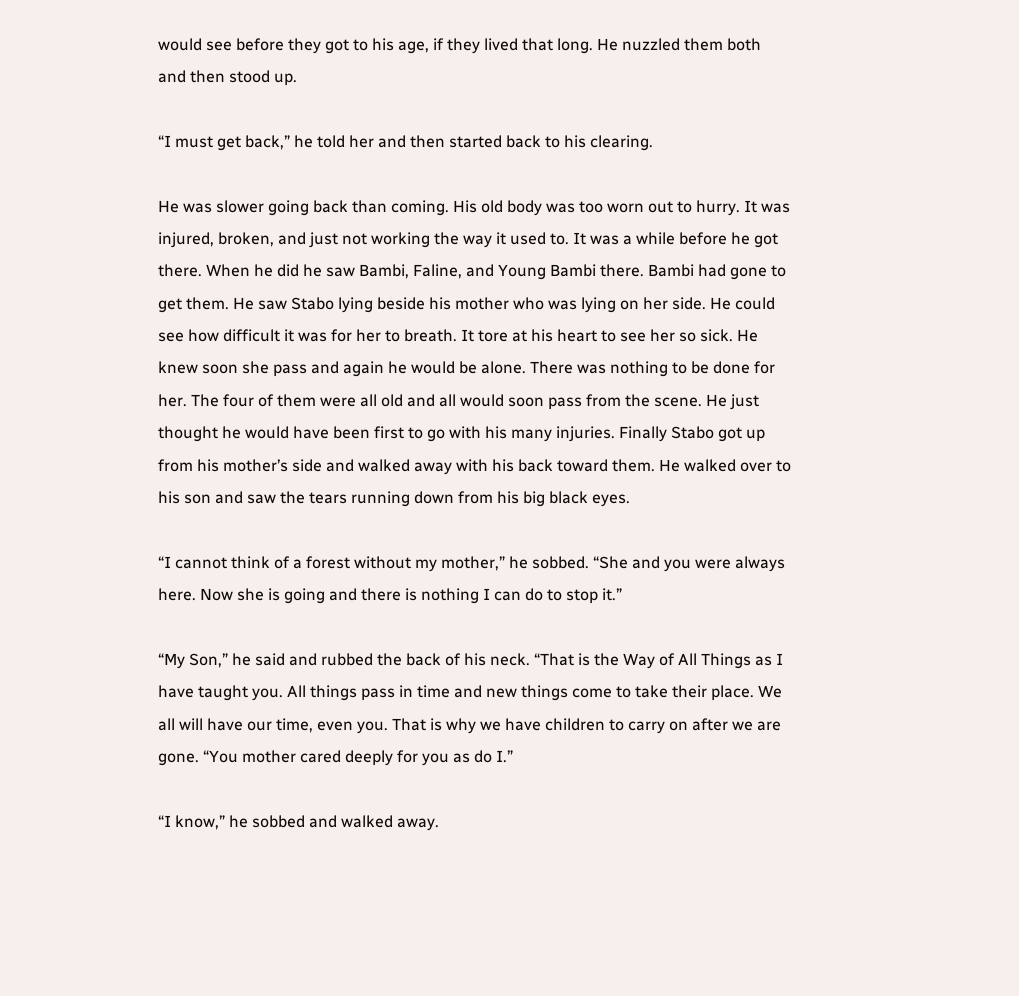would see before they got to his age, if they lived that long. He nuzzled them both and then stood up.

“I must get back,” he told her and then started back to his clearing.

He was slower going back than coming. His old body was too worn out to hurry. It was injured, broken, and just not working the way it used to. It was a while before he got there. When he did he saw Bambi, Faline, and Young Bambi there. Bambi had gone to get them. He saw Stabo lying beside his mother who was lying on her side. He could see how difficult it was for her to breath. It tore at his heart to see her so sick. He knew soon she pass and again he would be alone. There was nothing to be done for her. The four of them were all old and all would soon pass from the scene. He just thought he would have been first to go with his many injuries. Finally Stabo got up from his mother’s side and walked away with his back toward them. He walked over to his son and saw the tears running down from his big black eyes.

“I cannot think of a forest without my mother,” he sobbed. “She and you were always here. Now she is going and there is nothing I can do to stop it.”

“My Son,” he said and rubbed the back of his neck. “That is the Way of All Things as I have taught you. All things pass in time and new things come to take their place. We all will have our time, even you. That is why we have children to carry on after we are gone. “You mother cared deeply for you as do I.”

“I know,” he sobbed and walked away.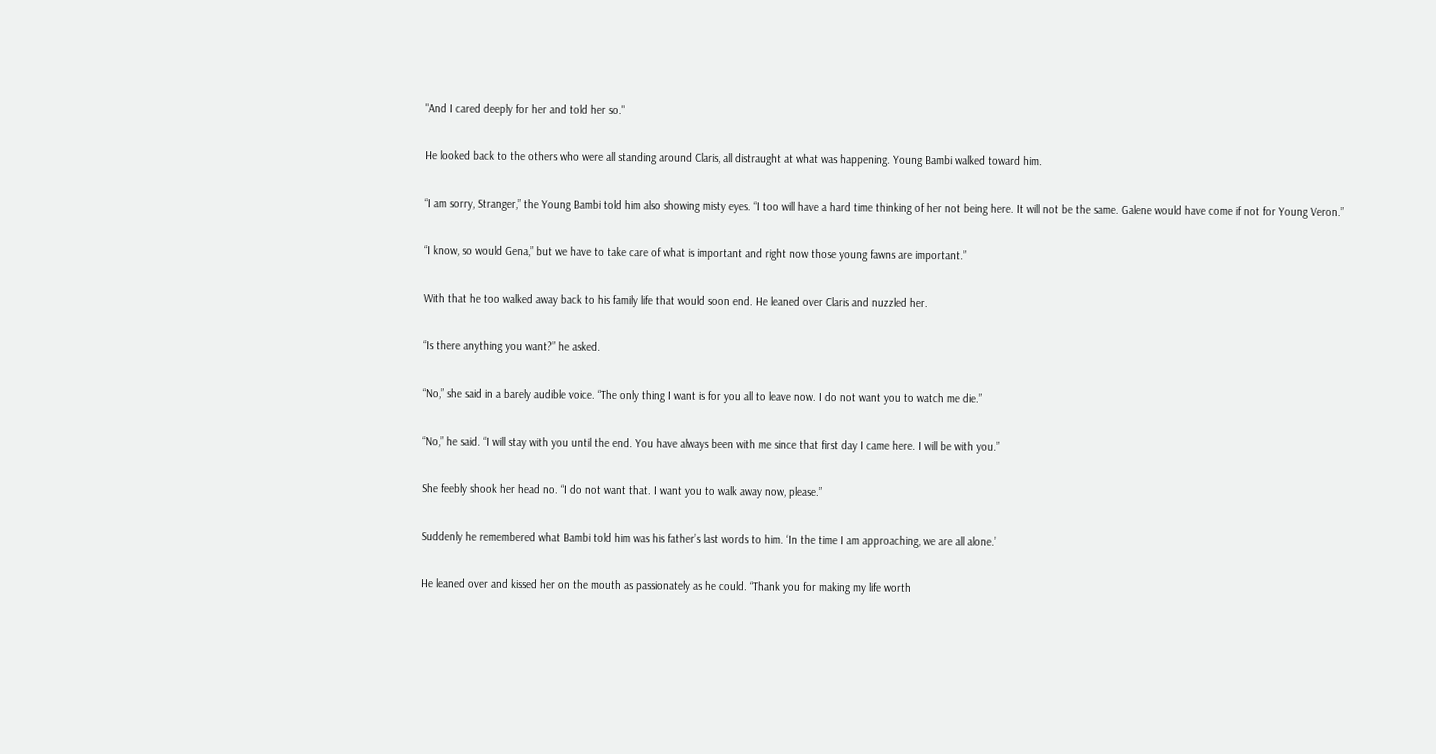"And I cared deeply for her and told her so."

He looked back to the others who were all standing around Claris, all distraught at what was happening. Young Bambi walked toward him.

“I am sorry, Stranger,” the Young Bambi told him also showing misty eyes. “I too will have a hard time thinking of her not being here. It will not be the same. Galene would have come if not for Young Veron.”

“I know, so would Gena,” but we have to take care of what is important and right now those young fawns are important.”

With that he too walked away back to his family life that would soon end. He leaned over Claris and nuzzled her.

“Is there anything you want?” he asked.

“No,” she said in a barely audible voice. “The only thing I want is for you all to leave now. I do not want you to watch me die.”

“No,” he said. “I will stay with you until the end. You have always been with me since that first day I came here. I will be with you.”

She feebly shook her head no. “I do not want that. I want you to walk away now, please.”

Suddenly he remembered what Bambi told him was his father’s last words to him. ‘In the time I am approaching, we are all alone.’

He leaned over and kissed her on the mouth as passionately as he could. “Thank you for making my life worth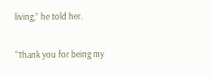living,” he told her.

“Thank you for being my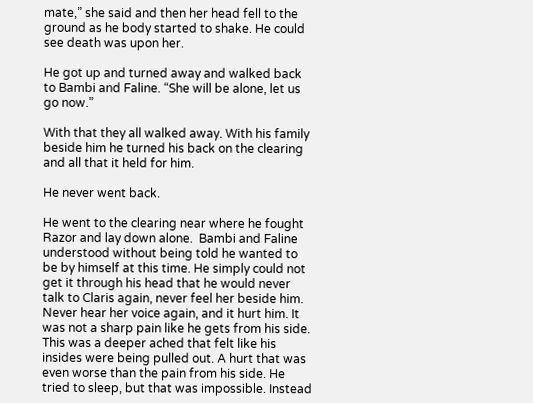mate,” she said and then her head fell to the ground as he body started to shake. He could see death was upon her.

He got up and turned away and walked back to Bambi and Faline. “She will be alone, let us go now.”

With that they all walked away. With his family beside him he turned his back on the clearing and all that it held for him.

He never went back.

He went to the clearing near where he fought Razor and lay down alone.  Bambi and Faline understood without being told he wanted to be by himself at this time. He simply could not get it through his head that he would never talk to Claris again, never feel her beside him. Never hear her voice again, and it hurt him. It was not a sharp pain like he gets from his side. This was a deeper ached that felt like his insides were being pulled out. A hurt that was even worse than the pain from his side. He tried to sleep, but that was impossible. Instead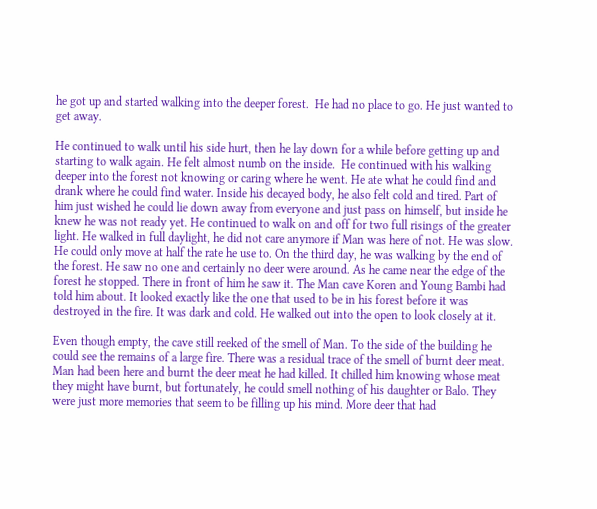he got up and started walking into the deeper forest.  He had no place to go. He just wanted to get away.

He continued to walk until his side hurt, then he lay down for a while before getting up and starting to walk again. He felt almost numb on the inside.  He continued with his walking deeper into the forest not knowing or caring where he went. He ate what he could find and drank where he could find water. Inside his decayed body, he also felt cold and tired. Part of him just wished he could lie down away from everyone and just pass on himself, but inside he knew he was not ready yet. He continued to walk on and off for two full risings of the greater light. He walked in full daylight, he did not care anymore if Man was here of not. He was slow. He could only move at half the rate he use to. On the third day, he was walking by the end of the forest. He saw no one and certainly no deer were around. As he came near the edge of the forest he stopped. There in front of him he saw it. The Man cave Koren and Young Bambi had told him about. It looked exactly like the one that used to be in his forest before it was destroyed in the fire. It was dark and cold. He walked out into the open to look closely at it.

Even though empty, the cave still reeked of the smell of Man. To the side of the building he could see the remains of a large fire. There was a residual trace of the smell of burnt deer meat. Man had been here and burnt the deer meat he had killed. It chilled him knowing whose meat they might have burnt, but fortunately, he could smell nothing of his daughter or Balo. They were just more memories that seem to be filling up his mind. More deer that had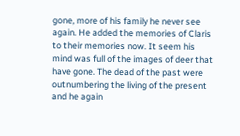gone, more of his family he never see again. He added the memories of Claris to their memories now. It seem his mind was full of the images of deer that have gone. The dead of the past were outnumbering the living of the present and he again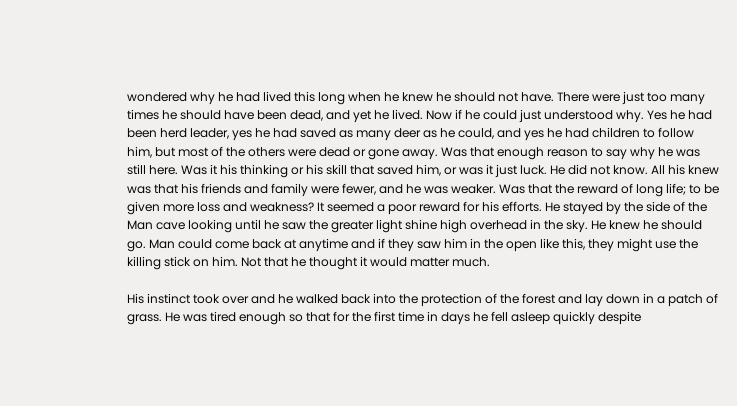wondered why he had lived this long when he knew he should not have. There were just too many times he should have been dead, and yet he lived. Now if he could just understood why. Yes he had been herd leader, yes he had saved as many deer as he could, and yes he had children to follow him, but most of the others were dead or gone away. Was that enough reason to say why he was still here. Was it his thinking or his skill that saved him, or was it just luck. He did not know. All his knew was that his friends and family were fewer, and he was weaker. Was that the reward of long life; to be given more loss and weakness? It seemed a poor reward for his efforts. He stayed by the side of the Man cave looking until he saw the greater light shine high overhead in the sky. He knew he should go. Man could come back at anytime and if they saw him in the open like this, they might use the killing stick on him. Not that he thought it would matter much.

His instinct took over and he walked back into the protection of the forest and lay down in a patch of grass. He was tired enough so that for the first time in days he fell asleep quickly despite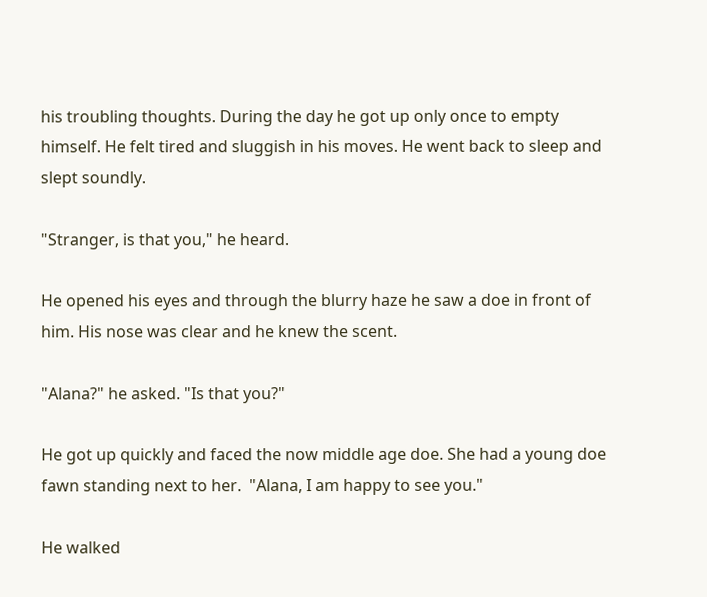his troubling thoughts. During the day he got up only once to empty himself. He felt tired and sluggish in his moves. He went back to sleep and slept soundly.

"Stranger, is that you," he heard.

He opened his eyes and through the blurry haze he saw a doe in front of him. His nose was clear and he knew the scent.

"Alana?" he asked. "Is that you?"

He got up quickly and faced the now middle age doe. She had a young doe fawn standing next to her.  "Alana, I am happy to see you."

He walked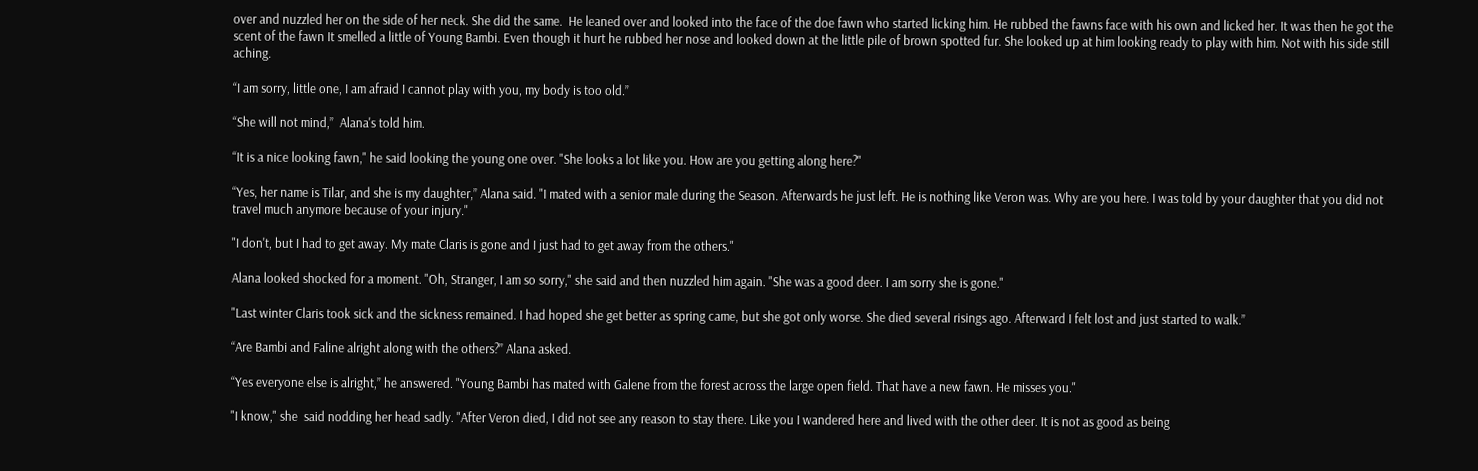over and nuzzled her on the side of her neck. She did the same.  He leaned over and looked into the face of the doe fawn who started licking him. He rubbed the fawns face with his own and licked her. It was then he got the scent of the fawn It smelled a little of Young Bambi. Even though it hurt he rubbed her nose and looked down at the little pile of brown spotted fur. She looked up at him looking ready to play with him. Not with his side still aching.

“I am sorry, little one, I am afraid I cannot play with you, my body is too old.”

“She will not mind,”  Alana's told him.

“It is a nice looking fawn," he said looking the young one over. "She looks a lot like you. How are you getting along here?"

“Yes, her name is Tilar, and she is my daughter,” Alana said. "I mated with a senior male during the Season. Afterwards he just left. He is nothing like Veron was. Why are you here. I was told by your daughter that you did not travel much anymore because of your injury."

"I don't, but I had to get away. My mate Claris is gone and I just had to get away from the others."

Alana looked shocked for a moment. "Oh, Stranger, I am so sorry," she said and then nuzzled him again. "She was a good deer. I am sorry she is gone."

"Last winter Claris took sick and the sickness remained. I had hoped she get better as spring came, but she got only worse. She died several risings ago. Afterward I felt lost and just started to walk.”

“Are Bambi and Faline alright along with the others?” Alana asked.

“Yes everyone else is alright,” he answered. "Young Bambi has mated with Galene from the forest across the large open field. That have a new fawn. He misses you."

"I know," she  said nodding her head sadly. "After Veron died, I did not see any reason to stay there. Like you I wandered here and lived with the other deer. It is not as good as being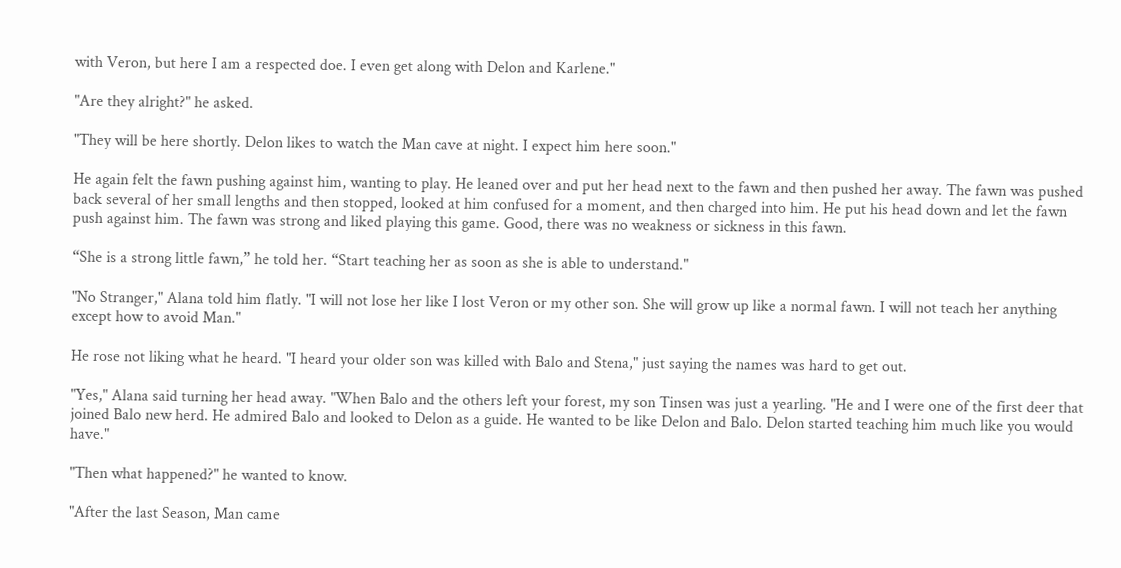with Veron, but here I am a respected doe. I even get along with Delon and Karlene."

"Are they alright?" he asked.

"They will be here shortly. Delon likes to watch the Man cave at night. I expect him here soon."

He again felt the fawn pushing against him, wanting to play. He leaned over and put her head next to the fawn and then pushed her away. The fawn was pushed back several of her small lengths and then stopped, looked at him confused for a moment, and then charged into him. He put his head down and let the fawn push against him. The fawn was strong and liked playing this game. Good, there was no weakness or sickness in this fawn.

“She is a strong little fawn,” he told her. “Start teaching her as soon as she is able to understand."

"No Stranger," Alana told him flatly. "I will not lose her like I lost Veron or my other son. She will grow up like a normal fawn. I will not teach her anything except how to avoid Man."

He rose not liking what he heard. "I heard your older son was killed with Balo and Stena," just saying the names was hard to get out.

"Yes," Alana said turning her head away. "When Balo and the others left your forest, my son Tinsen was just a yearling. "He and I were one of the first deer that joined Balo new herd. He admired Balo and looked to Delon as a guide. He wanted to be like Delon and Balo. Delon started teaching him much like you would have."

"Then what happened?" he wanted to know.

"After the last Season, Man came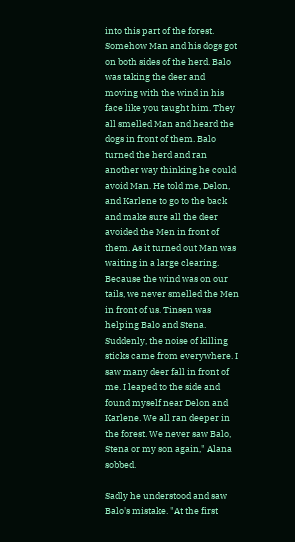into this part of the forest. Somehow Man and his dogs got on both sides of the herd. Balo was taking the deer and moving with the wind in his face like you taught him. They all smelled Man and heard the dogs in front of them. Balo turned the herd and ran another way thinking he could avoid Man. He told me, Delon, and Karlene to go to the back and make sure all the deer avoided the Men in front of them. As it turned out Man was waiting in a large clearing. Because the wind was on our tails, we never smelled the Men in front of us. Tinsen was helping Balo and Stena.  Suddenly, the noise of killing sticks came from everywhere. I saw many deer fall in front of me. I leaped to the side and found myself near Delon and Karlene. We all ran deeper in the forest. We never saw Balo, Stena or my son again," Alana sobbed.

Sadly he understood and saw Balo's mistake. "At the first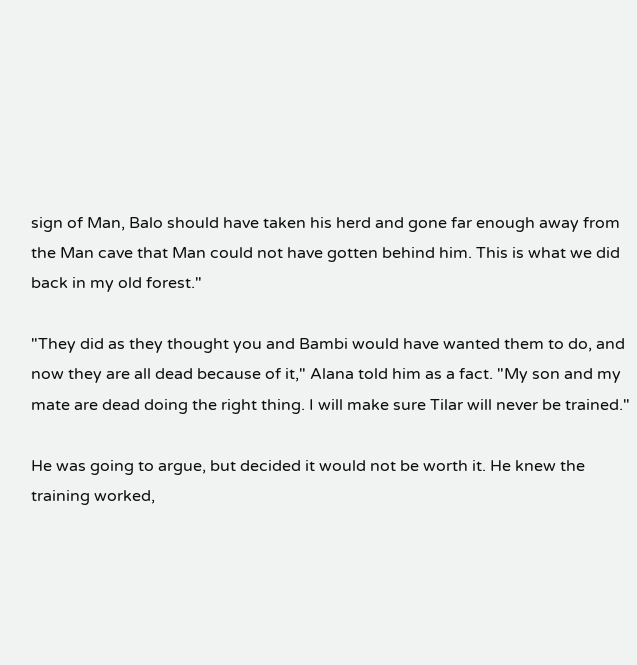sign of Man, Balo should have taken his herd and gone far enough away from the Man cave that Man could not have gotten behind him. This is what we did back in my old forest."

"They did as they thought you and Bambi would have wanted them to do, and now they are all dead because of it," Alana told him as a fact. "My son and my mate are dead doing the right thing. I will make sure Tilar will never be trained."

He was going to argue, but decided it would not be worth it. He knew the training worked,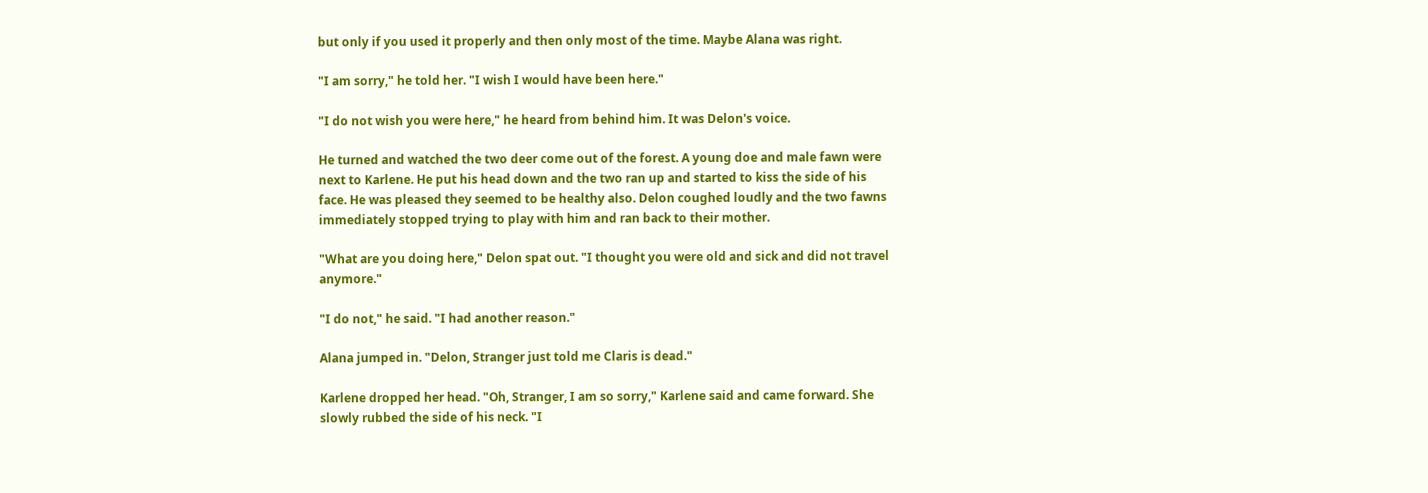but only if you used it properly and then only most of the time. Maybe Alana was right.

"I am sorry," he told her. "I wish I would have been here."

"I do not wish you were here," he heard from behind him. It was Delon's voice.

He turned and watched the two deer come out of the forest. A young doe and male fawn were next to Karlene. He put his head down and the two ran up and started to kiss the side of his face. He was pleased they seemed to be healthy also. Delon coughed loudly and the two fawns immediately stopped trying to play with him and ran back to their mother.

"What are you doing here," Delon spat out. "I thought you were old and sick and did not travel anymore."

"I do not," he said. "I had another reason."

Alana jumped in. "Delon, Stranger just told me Claris is dead."

Karlene dropped her head. "Oh, Stranger, I am so sorry," Karlene said and came forward. She slowly rubbed the side of his neck. "I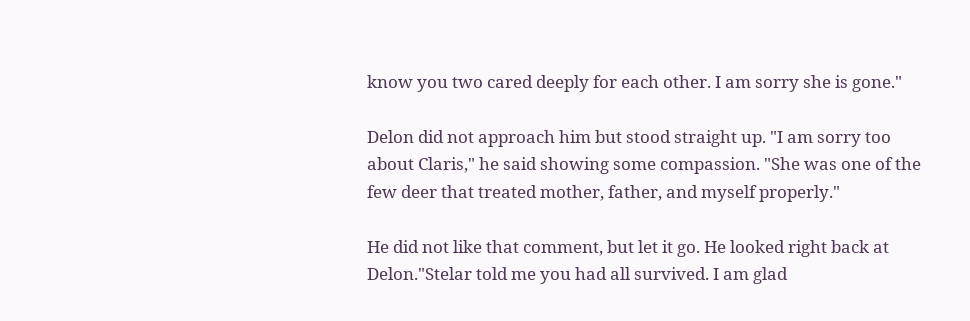know you two cared deeply for each other. I am sorry she is gone."

Delon did not approach him but stood straight up. "I am sorry too about Claris," he said showing some compassion. "She was one of the few deer that treated mother, father, and myself properly."

He did not like that comment, but let it go. He looked right back at Delon."Stelar told me you had all survived. I am glad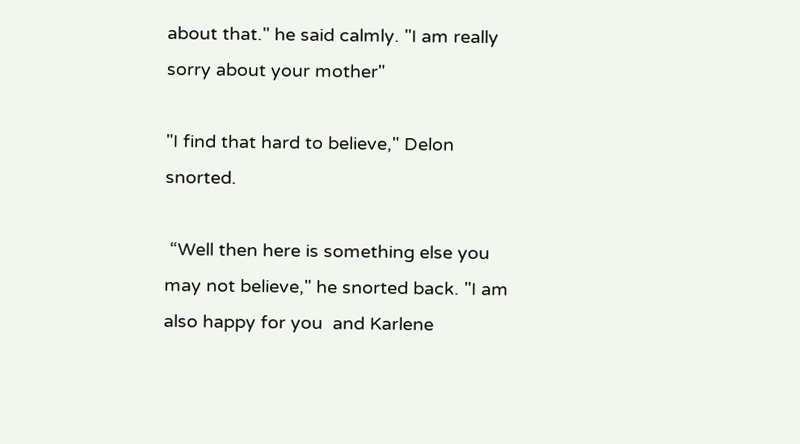about that." he said calmly. "I am really sorry about your mother"

"I find that hard to believe," Delon snorted.

 “Well then here is something else you may not believe," he snorted back. "I am also happy for you  and Karlene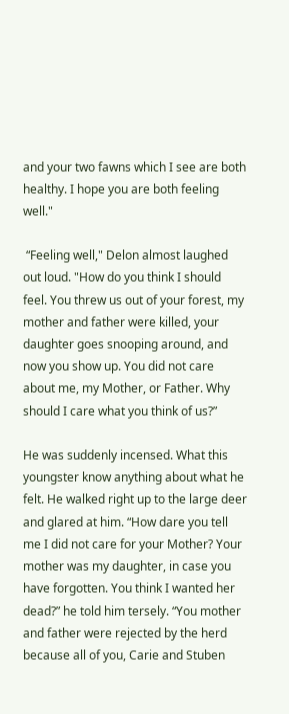and your two fawns which I see are both healthy. I hope you are both feeling well."

 “Feeling well," Delon almost laughed out loud. "How do you think I should feel. You threw us out of your forest, my mother and father were killed, your daughter goes snooping around, and now you show up. You did not care about me, my Mother, or Father. Why should I care what you think of us?”

He was suddenly incensed. What this youngster know anything about what he felt. He walked right up to the large deer and glared at him. “How dare you tell me I did not care for your Mother? Your mother was my daughter, in case you have forgotten. You think I wanted her dead?” he told him tersely. “You mother and father were rejected by the herd because all of you, Carie and Stuben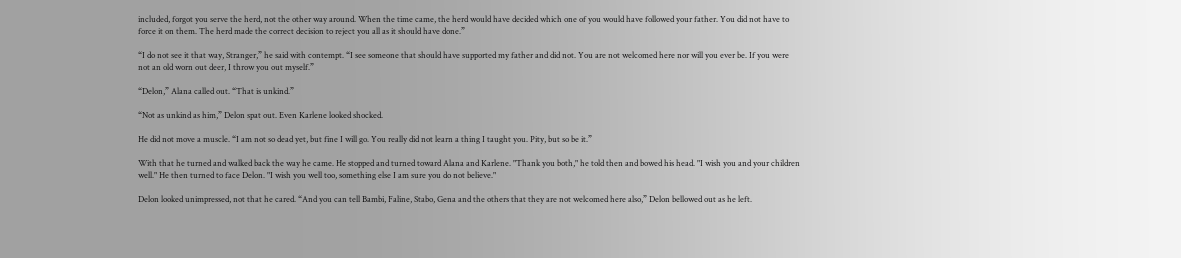included, forgot you serve the herd, not the other way around. When the time came, the herd would have decided which one of you would have followed your father. You did not have to force it on them. The herd made the correct decision to reject you all as it should have done.”

“I do not see it that way, Stranger,” he said with contempt. “I see someone that should have supported my father and did not. You are not welcomed here nor will you ever be. If you were not an old worn out deer, I throw you out myself.”

“Delon,” Alana called out. “That is unkind.”

“Not as unkind as him,” Delon spat out. Even Karlene looked shocked.

He did not move a muscle. “I am not so dead yet, but fine I will go. You really did not learn a thing I taught you. Pity, but so be it.”

With that he turned and walked back the way he came. He stopped and turned toward Alana and Karlene. "Thank you both," he told then and bowed his head. "I wish you and your children well." He then turned to face Delon. "I wish you well too, something else I am sure you do not believe."

Delon looked unimpressed, not that he cared. “And you can tell Bambi, Faline, Stabo, Gena and the others that they are not welcomed here also,” Delon bellowed out as he left.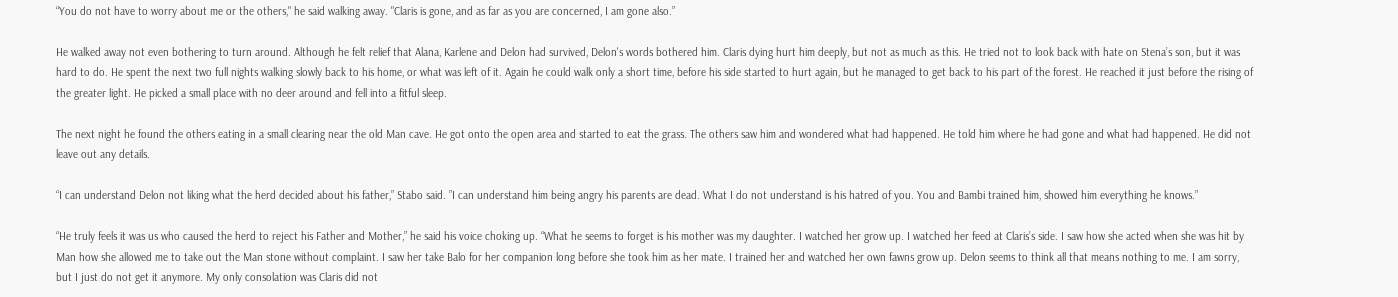“You do not have to worry about me or the others," he said walking away. "Claris is gone, and as far as you are concerned, I am gone also.”

He walked away not even bothering to turn around. Although he felt relief that Alana, Karlene and Delon had survived, Delon's words bothered him. Claris dying hurt him deeply, but not as much as this. He tried not to look back with hate on Stena’s son, but it was hard to do. He spent the next two full nights walking slowly back to his home, or what was left of it. Again he could walk only a short time, before his side started to hurt again, but he managed to get back to his part of the forest. He reached it just before the rising of the greater light. He picked a small place with no deer around and fell into a fitful sleep.

The next night he found the others eating in a small clearing near the old Man cave. He got onto the open area and started to eat the grass. The others saw him and wondered what had happened. He told him where he had gone and what had happened. He did not leave out any details.

“I can understand Delon not liking what the herd decided about his father,” Stabo said. ”I can understand him being angry his parents are dead. What I do not understand is his hatred of you. You and Bambi trained him, showed him everything he knows.”

“He truly feels it was us who caused the herd to reject his Father and Mother,” he said his voice choking up. “What he seems to forget is his mother was my daughter. I watched her grow up. I watched her feed at Claris’s side. I saw how she acted when she was hit by Man how she allowed me to take out the Man stone without complaint. I saw her take Balo for her companion long before she took him as her mate. I trained her and watched her own fawns grow up. Delon seems to think all that means nothing to me. I am sorry, but I just do not get it anymore. My only consolation was Claris did not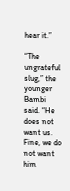hear it.”

“The ungrateful slug,” the younger Bambi said. “He does not want us. Fine, we do not want him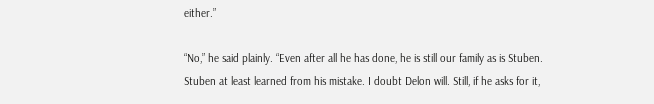either.”

“No,” he said plainly. “Even after all he has done, he is still our family as is Stuben. Stuben at least learned from his mistake. I doubt Delon will. Still, if he asks for it,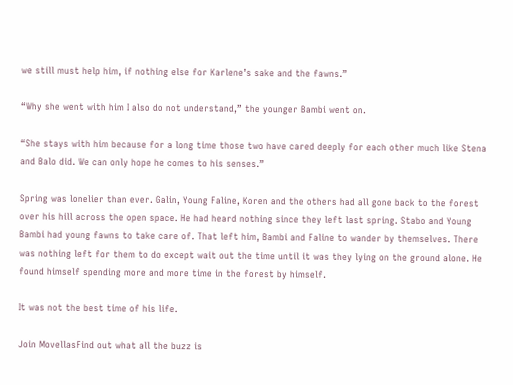we still must help him, if nothing else for Karlene’s sake and the fawns.”

“Why she went with him I also do not understand,” the younger Bambi went on.

“She stays with him because for a long time those two have cared deeply for each other much like Stena and Balo did. We can only hope he comes to his senses.”

Spring was lonelier than ever. Galin, Young Faline, Koren and the others had all gone back to the forest over his hill across the open space. He had heard nothing since they left last spring. Stabo and Young Bambi had young fawns to take care of. That left him, Bambi and Faline to wander by themselves. There was nothing left for them to do except wait out the time until it was they lying on the ground alone. He found himself spending more and more time in the forest by himself.

It was not the best time of his life.

Join MovellasFind out what all the buzz is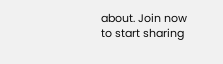about. Join now to start sharing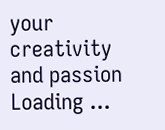your creativity and passion
Loading ...